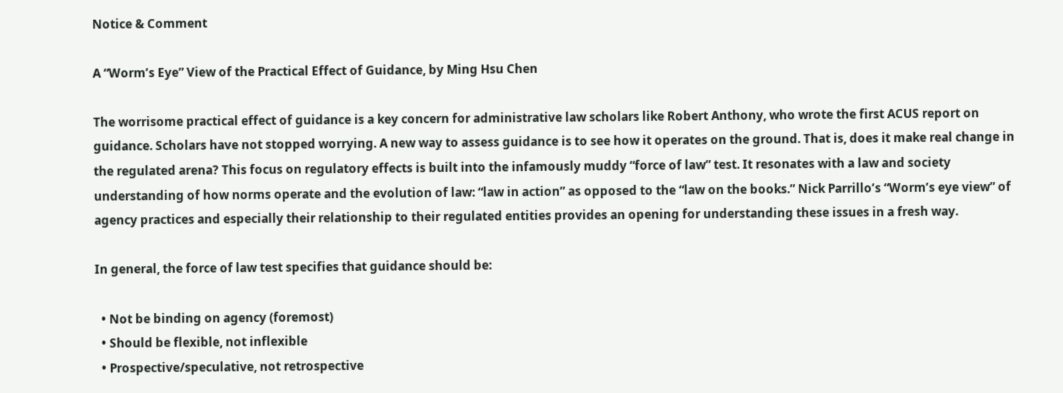Notice & Comment

A “Worm’s Eye” View of the Practical Effect of Guidance, by Ming Hsu Chen

The worrisome practical effect of guidance is a key concern for administrative law scholars like Robert Anthony, who wrote the first ACUS report on guidance. Scholars have not stopped worrying. A new way to assess guidance is to see how it operates on the ground. That is, does it make real change in the regulated arena? This focus on regulatory effects is built into the infamously muddy “force of law” test. It resonates with a law and society understanding of how norms operate and the evolution of law: “law in action” as opposed to the “law on the books.” Nick Parrillo’s “Worm’s eye view” of agency practices and especially their relationship to their regulated entities provides an opening for understanding these issues in a fresh way.

In general, the force of law test specifies that guidance should be:

  • Not be binding on agency (foremost)
  • Should be flexible, not inflexible
  • Prospective/speculative, not retrospective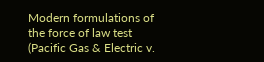Modern formulations of the force of law test (Pacific Gas & Electric v.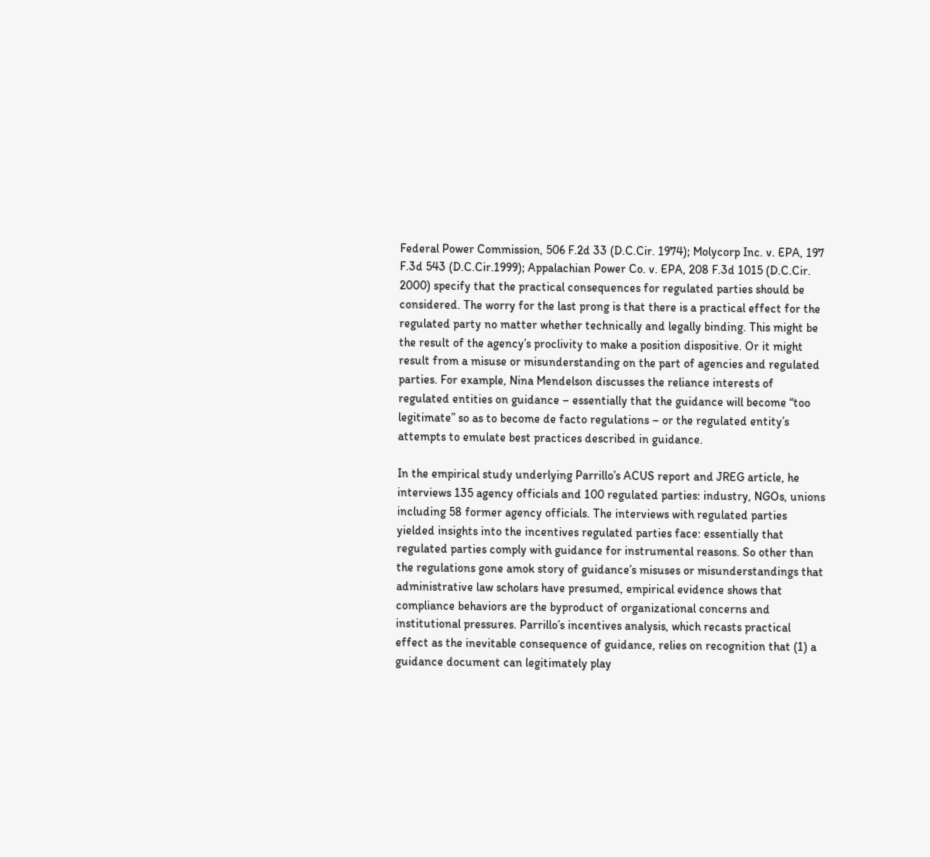Federal Power Commission, 506 F.2d 33 (D.C.Cir. 1974); Molycorp Inc. v. EPA, 197 F.3d 543 (D.C.Cir.1999); Appalachian Power Co. v. EPA, 208 F.3d 1015 (D.C.Cir. 2000) specify that the practical consequences for regulated parties should be considered. The worry for the last prong is that there is a practical effect for the regulated party no matter whether technically and legally binding. This might be the result of the agency’s proclivity to make a position dispositive. Or it might result from a misuse or misunderstanding on the part of agencies and regulated parties. For example, Nina Mendelson discusses the reliance interests of regulated entities on guidance – essentially that the guidance will become “too legitimate” so as to become de facto regulations – or the regulated entity’s attempts to emulate best practices described in guidance.

In the empirical study underlying Parrillo’s ACUS report and JREG article, he interviews 135 agency officials and 100 regulated parties: industry, NGOs, unions including 58 former agency officials. The interviews with regulated parties yielded insights into the incentives regulated parties face: essentially that regulated parties comply with guidance for instrumental reasons. So other than the regulations gone amok story of guidance’s misuses or misunderstandings that administrative law scholars have presumed, empirical evidence shows that compliance behaviors are the byproduct of organizational concerns and institutional pressures. Parrillo’s incentives analysis, which recasts practical effect as the inevitable consequence of guidance, relies on recognition that (1) a guidance document can legitimately play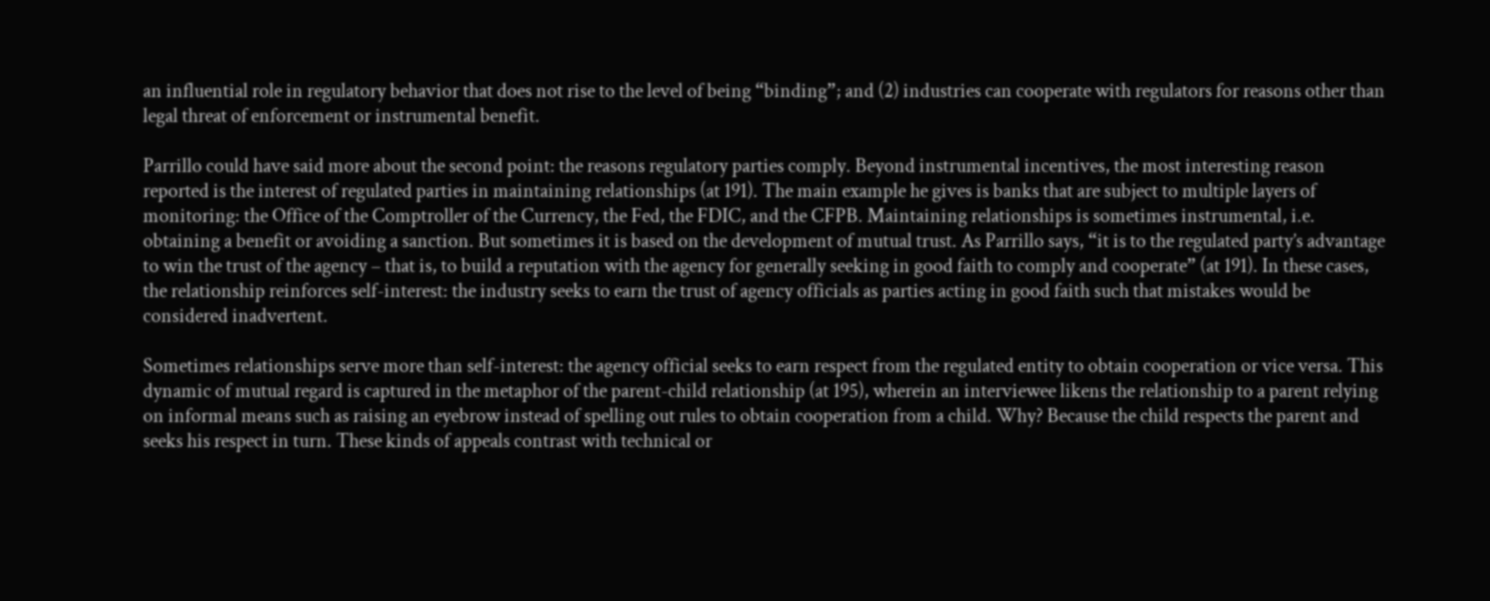an influential role in regulatory behavior that does not rise to the level of being “binding”; and (2) industries can cooperate with regulators for reasons other than legal threat of enforcement or instrumental benefit.

Parrillo could have said more about the second point: the reasons regulatory parties comply. Beyond instrumental incentives, the most interesting reason reported is the interest of regulated parties in maintaining relationships (at 191). The main example he gives is banks that are subject to multiple layers of monitoring: the Office of the Comptroller of the Currency, the Fed, the FDIC, and the CFPB. Maintaining relationships is sometimes instrumental, i.e. obtaining a benefit or avoiding a sanction. But sometimes it is based on the development of mutual trust. As Parrillo says, “it is to the regulated party’s advantage to win the trust of the agency – that is, to build a reputation with the agency for generally seeking in good faith to comply and cooperate” (at 191). In these cases, the relationship reinforces self-interest: the industry seeks to earn the trust of agency officials as parties acting in good faith such that mistakes would be considered inadvertent.

Sometimes relationships serve more than self-interest: the agency official seeks to earn respect from the regulated entity to obtain cooperation or vice versa. This dynamic of mutual regard is captured in the metaphor of the parent-child relationship (at 195), wherein an interviewee likens the relationship to a parent relying on informal means such as raising an eyebrow instead of spelling out rules to obtain cooperation from a child. Why? Because the child respects the parent and seeks his respect in turn. These kinds of appeals contrast with technical or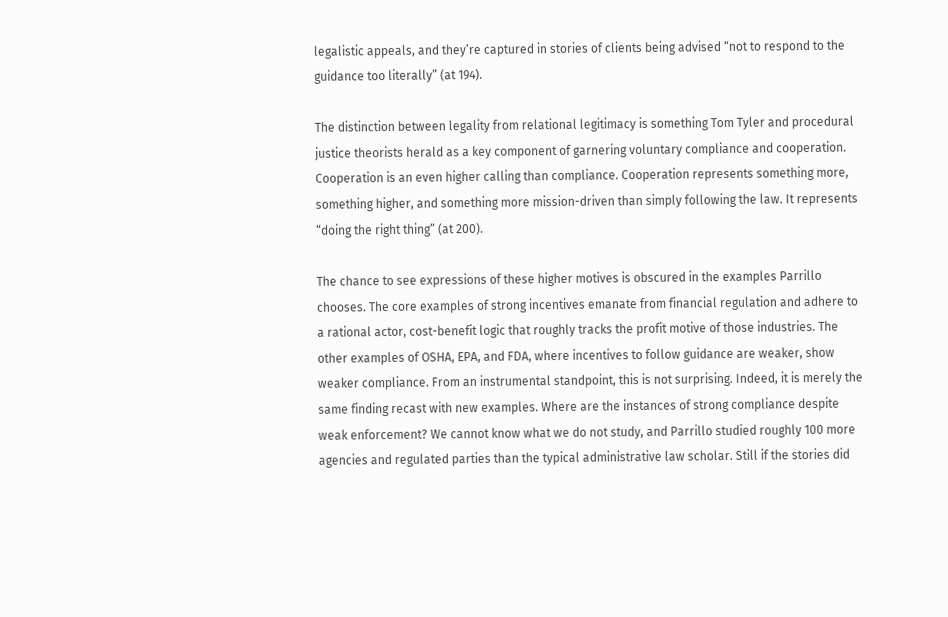legalistic appeals, and they’re captured in stories of clients being advised “not to respond to the guidance too literally” (at 194).

The distinction between legality from relational legitimacy is something Tom Tyler and procedural justice theorists herald as a key component of garnering voluntary compliance and cooperation. Cooperation is an even higher calling than compliance. Cooperation represents something more, something higher, and something more mission-driven than simply following the law. It represents “doing the right thing” (at 200).

The chance to see expressions of these higher motives is obscured in the examples Parrillo chooses. The core examples of strong incentives emanate from financial regulation and adhere to a rational actor, cost-benefit logic that roughly tracks the profit motive of those industries. The other examples of OSHA, EPA, and FDA, where incentives to follow guidance are weaker, show weaker compliance. From an instrumental standpoint, this is not surprising. Indeed, it is merely the same finding recast with new examples. Where are the instances of strong compliance despite weak enforcement? We cannot know what we do not study, and Parrillo studied roughly 100 more agencies and regulated parties than the typical administrative law scholar. Still if the stories did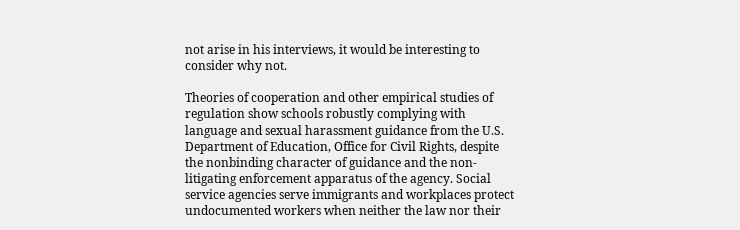not arise in his interviews, it would be interesting to consider why not.

Theories of cooperation and other empirical studies of regulation show schools robustly complying with language and sexual harassment guidance from the U.S. Department of Education, Office for Civil Rights, despite the nonbinding character of guidance and the non-litigating enforcement apparatus of the agency. Social service agencies serve immigrants and workplaces protect undocumented workers when neither the law nor their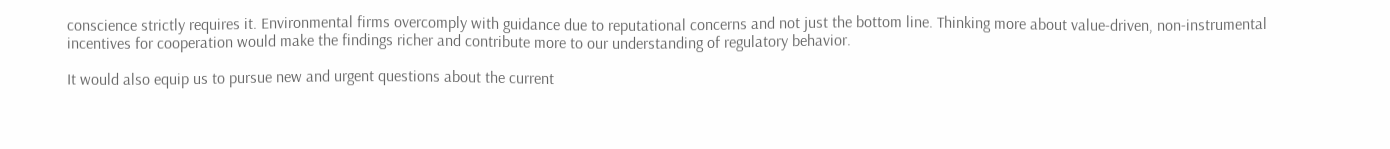conscience strictly requires it. Environmental firms overcomply with guidance due to reputational concerns and not just the bottom line. Thinking more about value-driven, non-instrumental incentives for cooperation would make the findings richer and contribute more to our understanding of regulatory behavior.

It would also equip us to pursue new and urgent questions about the current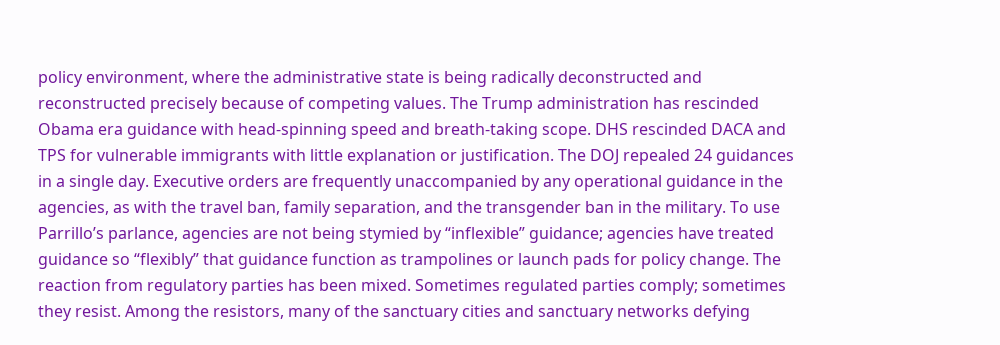policy environment, where the administrative state is being radically deconstructed and reconstructed precisely because of competing values. The Trump administration has rescinded Obama era guidance with head-spinning speed and breath-taking scope. DHS rescinded DACA and TPS for vulnerable immigrants with little explanation or justification. The DOJ repealed 24 guidances in a single day. Executive orders are frequently unaccompanied by any operational guidance in the agencies, as with the travel ban, family separation, and the transgender ban in the military. To use Parrillo’s parlance, agencies are not being stymied by “inflexible” guidance; agencies have treated guidance so “flexibly” that guidance function as trampolines or launch pads for policy change. The reaction from regulatory parties has been mixed. Sometimes regulated parties comply; sometimes they resist. Among the resistors, many of the sanctuary cities and sanctuary networks defying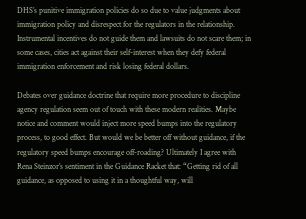DHS’s punitive immigration policies do so due to value judgments about immigration policy and disrespect for the regulators in the relationship. Instrumental incentives do not guide them and lawsuits do not scare them; in some cases, cities act against their self-interest when they defy federal immigration enforcement and risk losing federal dollars.

Debates over guidance doctrine that require more procedure to discipline agency regulation seem out of touch with these modern realities. Maybe notice and comment would inject more speed bumps into the regulatory process, to good effect. But would we be better off without guidance, if the regulatory speed bumps encourage off-roading? Ultimately I agree with Rena Steinzor’s sentiment in the Guidance Racket that: “Getting rid of all guidance, as opposed to using it in a thoughtful way, will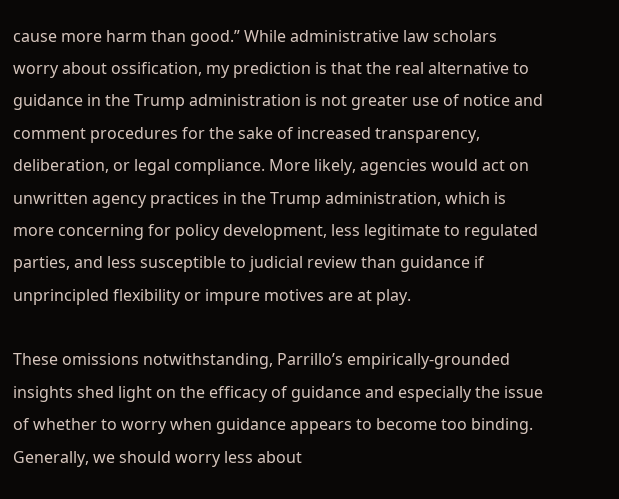cause more harm than good.” While administrative law scholars worry about ossification, my prediction is that the real alternative to guidance in the Trump administration is not greater use of notice and comment procedures for the sake of increased transparency, deliberation, or legal compliance. More likely, agencies would act on unwritten agency practices in the Trump administration, which is more concerning for policy development, less legitimate to regulated parties, and less susceptible to judicial review than guidance if unprincipled flexibility or impure motives are at play.

These omissions notwithstanding, Parrillo’s empirically-grounded insights shed light on the efficacy of guidance and especially the issue of whether to worry when guidance appears to become too binding. Generally, we should worry less about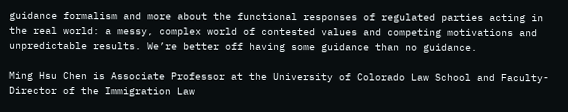guidance formalism and more about the functional responses of regulated parties acting in the real world: a messy, complex world of contested values and competing motivations and unpredictable results. We’re better off having some guidance than no guidance.

Ming Hsu Chen is Associate Professor at the University of Colorado Law School and Faculty-Director of the Immigration Law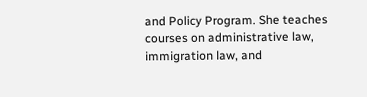and Policy Program. She teaches courses on administrative law, immigration law, and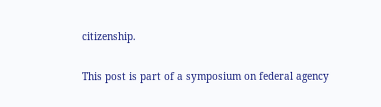citizenship.

This post is part of a symposium on federal agency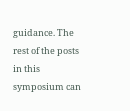guidance. The rest of the posts in this symposium can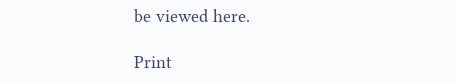be viewed here.

Print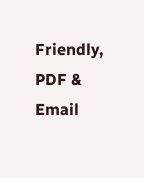Friendly, PDF & Email